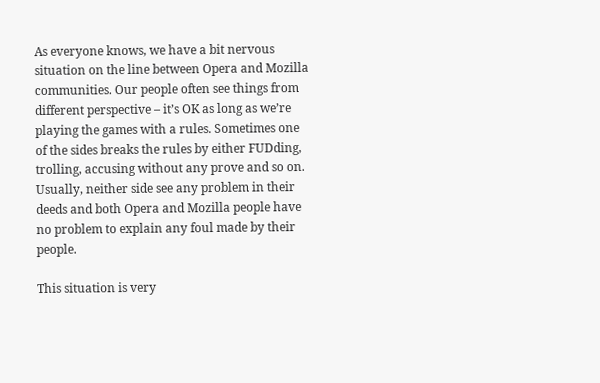As everyone knows, we have a bit nervous situation on the line between Opera and Mozilla communities. Our people often see things from different perspective – it’s OK as long as we’re playing the games with a rules. Sometimes one of the sides breaks the rules by either FUDding, trolling, accusing without any prove and so on. Usually, neither side see any problem in their deeds and both Opera and Mozilla people have no problem to explain any foul made by their people.

This situation is very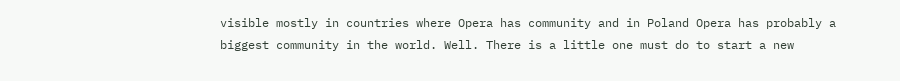visible mostly in countries where Opera has community and in Poland Opera has probably a biggest community in the world. Well. There is a little one must do to start a new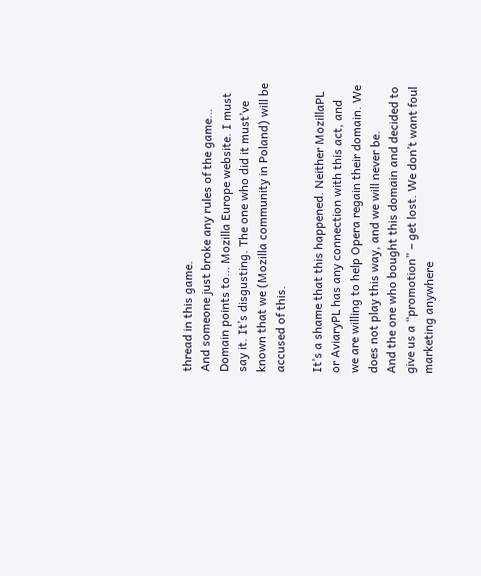thread in this game.
And someone just broke any rules of the game… Domain points to… Mozilla Europe website. I must say it. It’s disgusting. The one who did it must’ve known that we (Mozilla community in Poland) will be accused of this.

It’s a shame that this happened. Neither MozillaPL or AviaryPL has any connection with this act, and we are willing to help Opera regain their domain. We does not play this way, and we will never be.
And the one who bought this domain and decided to give us a “promotion” – get lost. We don’t want foul marketing anywhere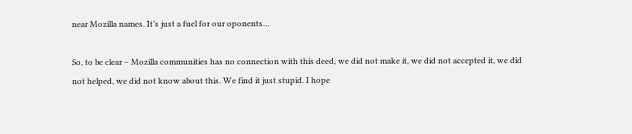near Mozilla names. It’s just a fuel for our oponents…

So, to be clear – Mozilla communities has no connection with this deed, we did not make it, we did not accepted it, we did not helped, we did not know about this. We find it just stupid. I hope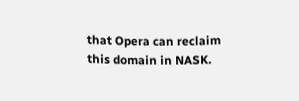that Opera can reclaim this domain in NASK.